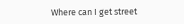Where can I get street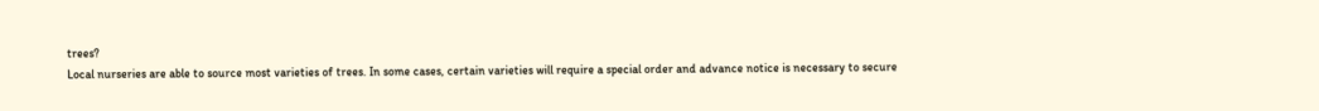trees?
Local nurseries are able to source most varieties of trees. In some cases, certain varieties will require a special order and advance notice is necessary to secure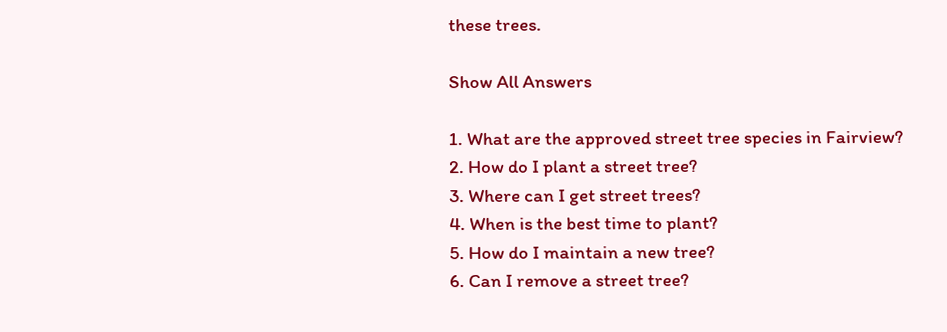these trees.

Show All Answers

1. What are the approved street tree species in Fairview?
2. How do I plant a street tree?
3. Where can I get street trees?
4. When is the best time to plant?
5. How do I maintain a new tree?
6. Can I remove a street tree?